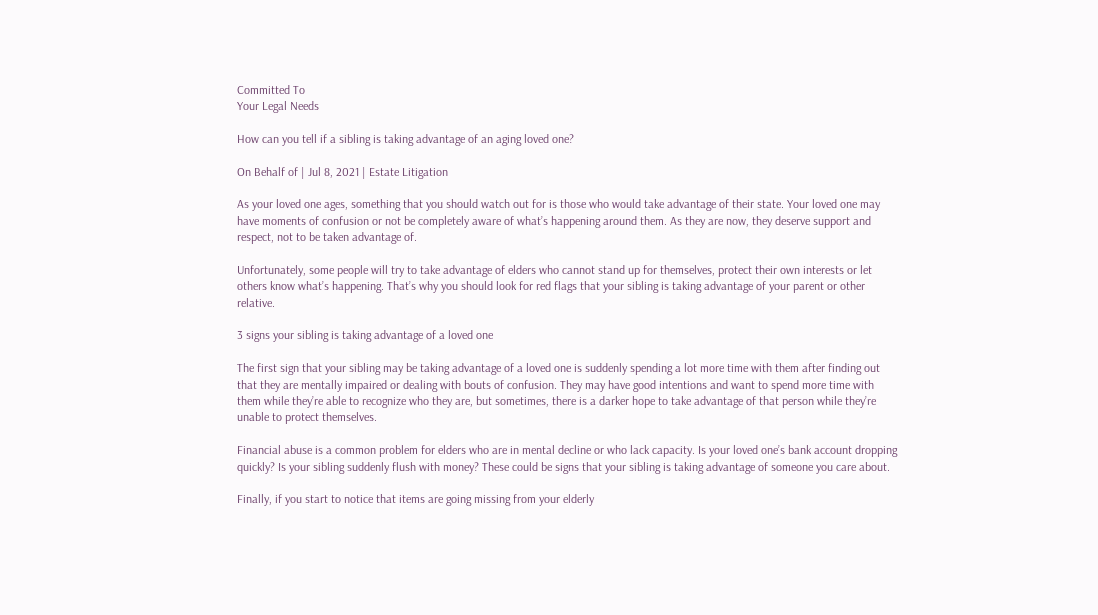Committed To
Your Legal Needs

How can you tell if a sibling is taking advantage of an aging loved one?

On Behalf of | Jul 8, 2021 | Estate Litigation

As your loved one ages, something that you should watch out for is those who would take advantage of their state. Your loved one may have moments of confusion or not be completely aware of what’s happening around them. As they are now, they deserve support and respect, not to be taken advantage of.

Unfortunately, some people will try to take advantage of elders who cannot stand up for themselves, protect their own interests or let others know what’s happening. That’s why you should look for red flags that your sibling is taking advantage of your parent or other relative.

3 signs your sibling is taking advantage of a loved one

The first sign that your sibling may be taking advantage of a loved one is suddenly spending a lot more time with them after finding out that they are mentally impaired or dealing with bouts of confusion. They may have good intentions and want to spend more time with them while they’re able to recognize who they are, but sometimes, there is a darker hope to take advantage of that person while they’re unable to protect themselves.

Financial abuse is a common problem for elders who are in mental decline or who lack capacity. Is your loved one’s bank account dropping quickly? Is your sibling suddenly flush with money? These could be signs that your sibling is taking advantage of someone you care about.

Finally, if you start to notice that items are going missing from your elderly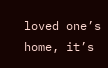loved one’s home, it’s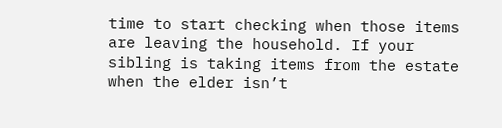time to start checking when those items are leaving the household. If your sibling is taking items from the estate when the elder isn’t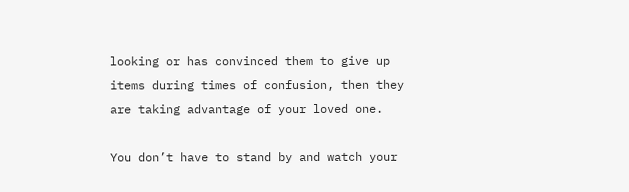looking or has convinced them to give up items during times of confusion, then they are taking advantage of your loved one.

You don’t have to stand by and watch your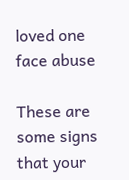loved one face abuse

These are some signs that your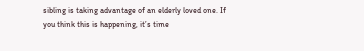sibling is taking advantage of an elderly loved one. If you think this is happening, it’s time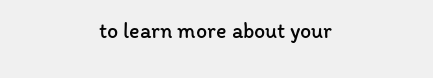to learn more about your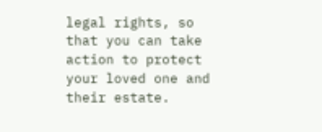legal rights, so that you can take action to protect your loved one and their estate.